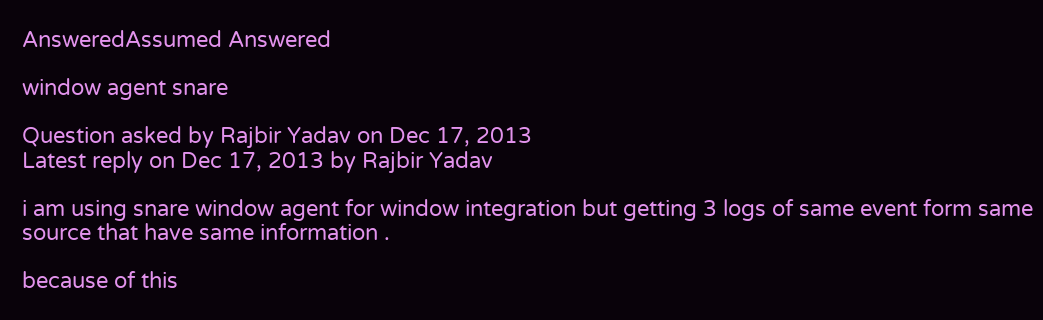AnsweredAssumed Answered

window agent snare

Question asked by Rajbir Yadav on Dec 17, 2013
Latest reply on Dec 17, 2013 by Rajbir Yadav

i am using snare window agent for window integration but getting 3 logs of same event form same source that have same information .

because of this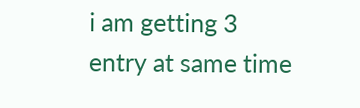i am getting 3 entry at same time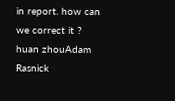in report. how can we correct it ? huan zhouAdam Rasnick